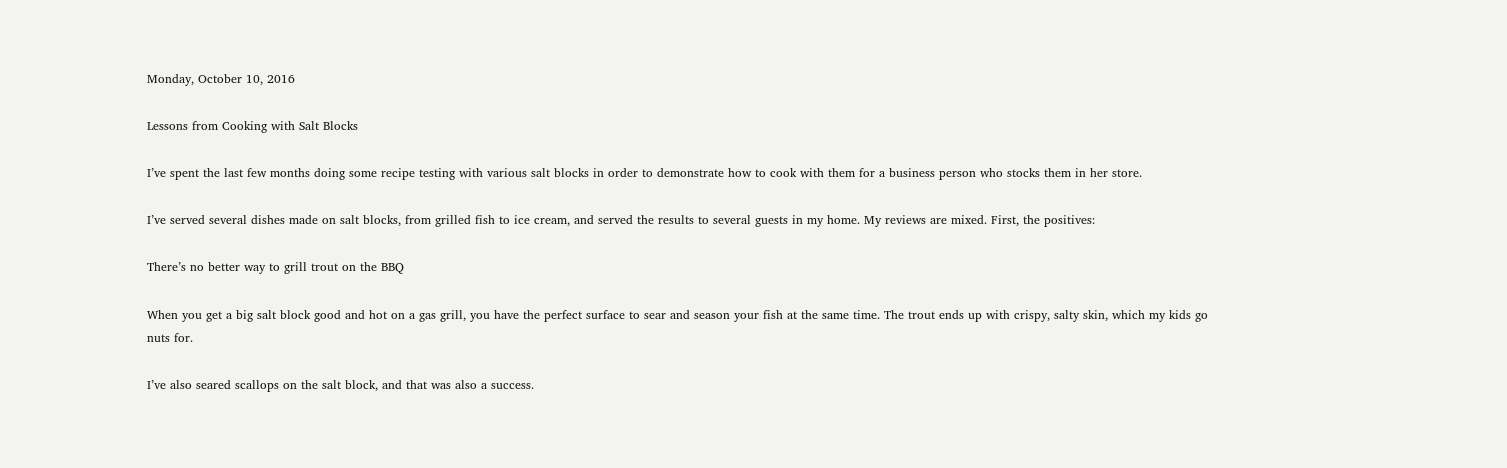Monday, October 10, 2016

Lessons from Cooking with Salt Blocks

I’ve spent the last few months doing some recipe testing with various salt blocks in order to demonstrate how to cook with them for a business person who stocks them in her store.

I’ve served several dishes made on salt blocks, from grilled fish to ice cream, and served the results to several guests in my home. My reviews are mixed. First, the positives:

There’s no better way to grill trout on the BBQ

When you get a big salt block good and hot on a gas grill, you have the perfect surface to sear and season your fish at the same time. The trout ends up with crispy, salty skin, which my kids go nuts for.

I’ve also seared scallops on the salt block, and that was also a success.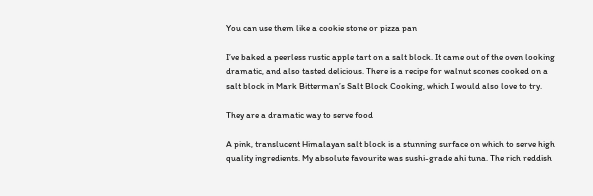You can use them like a cookie stone or pizza pan

I’ve baked a peerless rustic apple tart on a salt block. It came out of the oven looking dramatic, and also tasted delicious. There is a recipe for walnut scones cooked on a salt block in Mark Bitterman’s Salt Block Cooking, which I would also love to try.

They are a dramatic way to serve food

A pink, translucent Himalayan salt block is a stunning surface on which to serve high quality ingredients. My absolute favourite was sushi-grade ahi tuna. The rich reddish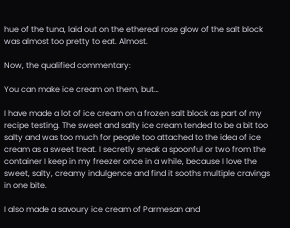hue of the tuna, laid out on the ethereal rose glow of the salt block was almost too pretty to eat. Almost.

Now, the qualified commentary:

You can make ice cream on them, but…

I have made a lot of ice cream on a frozen salt block as part of my recipe testing. The sweet and salty ice cream tended to be a bit too salty and was too much for people too attached to the idea of ice cream as a sweet treat. I secretly sneak a spoonful or two from the container I keep in my freezer once in a while, because I love the sweet, salty, creamy indulgence and find it sooths multiple cravings in one bite.

I also made a savoury ice cream of Parmesan and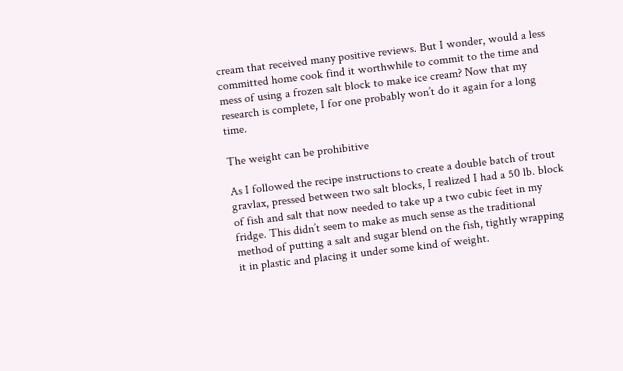cream that received many positive reviews. But I wonder, would a less committed home cook find it worthwhile to commit to the time and mess of using a frozen salt block to make ice cream? Now that my research is complete, I for one probably won’t do it again for a long time.

The weight can be prohibitive

As I followed the recipe instructions to create a double batch of trout gravlax, pressed between two salt blocks, I realized I had a 50 lb. block of fish and salt that now needed to take up a two cubic feet in my fridge. This didn’t seem to make as much sense as the traditional method of putting a salt and sugar blend on the fish, tightly wrapping it in plastic and placing it under some kind of weight.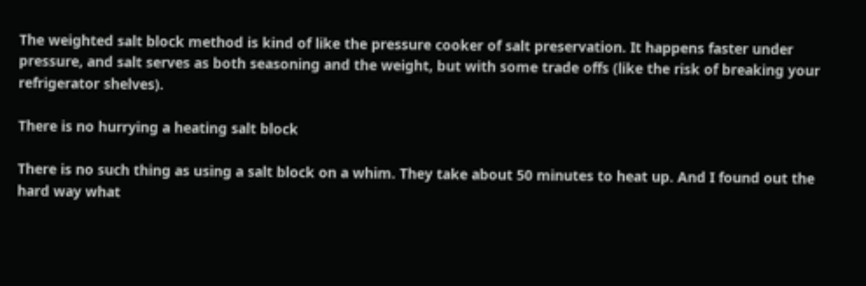The weighted salt block method is kind of like the pressure cooker of salt preservation. It happens faster under pressure, and salt serves as both seasoning and the weight, but with some trade offs (like the risk of breaking your refrigerator shelves).

There is no hurrying a heating salt block

There is no such thing as using a salt block on a whim. They take about 50 minutes to heat up. And I found out the hard way what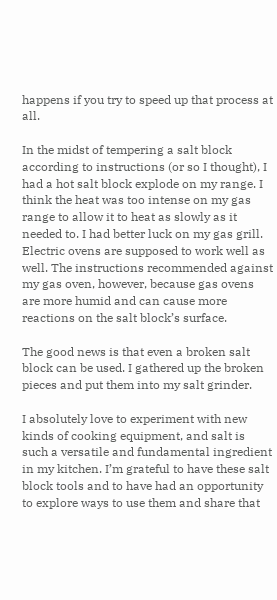happens if you try to speed up that process at all.

In the midst of tempering a salt block according to instructions (or so I thought), I had a hot salt block explode on my range. I think the heat was too intense on my gas range to allow it to heat as slowly as it needed to. I had better luck on my gas grill. Electric ovens are supposed to work well as well. The instructions recommended against my gas oven, however, because gas ovens are more humid and can cause more reactions on the salt block’s surface.

The good news is that even a broken salt block can be used. I gathered up the broken pieces and put them into my salt grinder.

I absolutely love to experiment with new kinds of cooking equipment, and salt is such a versatile and fundamental ingredient in my kitchen. I’m grateful to have these salt block tools and to have had an opportunity to explore ways to use them and share that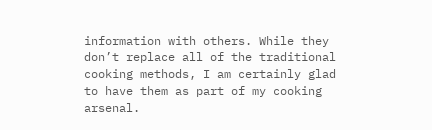information with others. While they don’t replace all of the traditional cooking methods, I am certainly glad to have them as part of my cooking arsenal.